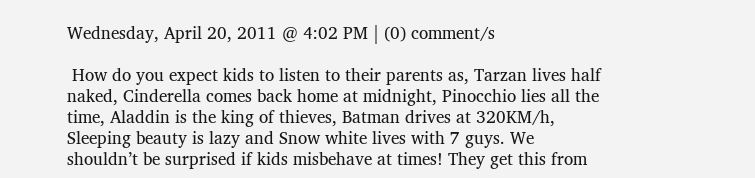Wednesday, April 20, 2011 @ 4:02 PM | (0) comment/s

 How do you expect kids to listen to their parents as, Tarzan lives half naked, Cinderella comes back home at midnight, Pinocchio lies all the time, Aladdin is the king of thieves, Batman drives at 320KM/h, Sleeping beauty is lazy and Snow white lives with 7 guys. We shouldn’t be surprised if kids misbehave at times! They get this from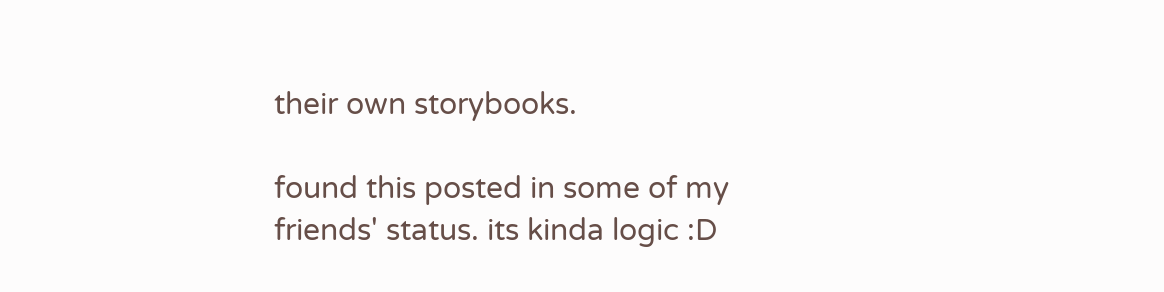their own storybooks.

found this posted in some of my friends' status. its kinda logic :D